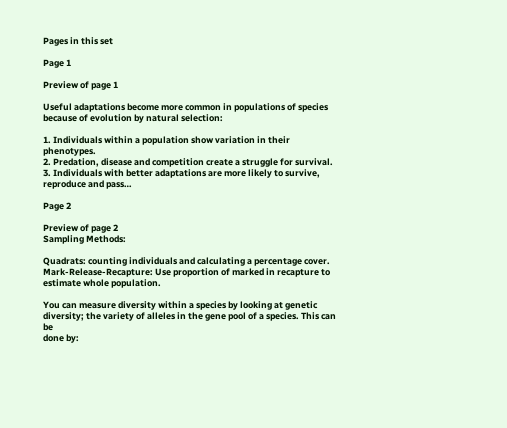Pages in this set

Page 1

Preview of page 1

Useful adaptations become more common in populations of species because of evolution by natural selection:

1. Individuals within a population show variation in their phenotypes.
2. Predation, disease and competition create a struggle for survival.
3. Individuals with better adaptations are more likely to survive, reproduce and pass…

Page 2

Preview of page 2
Sampling Methods:

Quadrats: counting individuals and calculating a percentage cover.
Mark-Release-Recapture: Use proportion of marked in recapture to estimate whole population.

You can measure diversity within a species by looking at genetic diversity; the variety of alleles in the gene pool of a species. This can be
done by: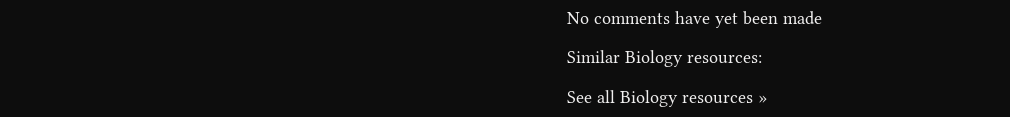No comments have yet been made

Similar Biology resources:

See all Biology resources »